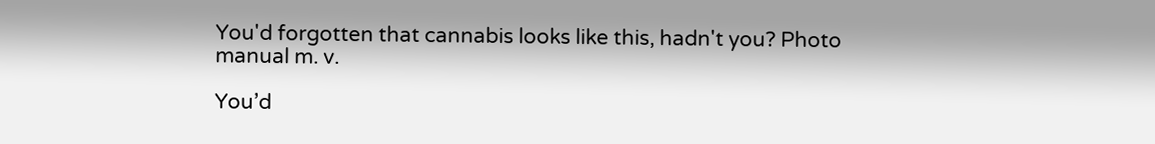You'd forgotten that cannabis looks like this, hadn't you? Photo manual m. v.

You’d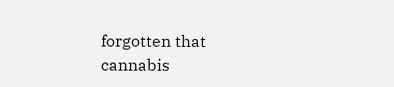forgotten that cannabis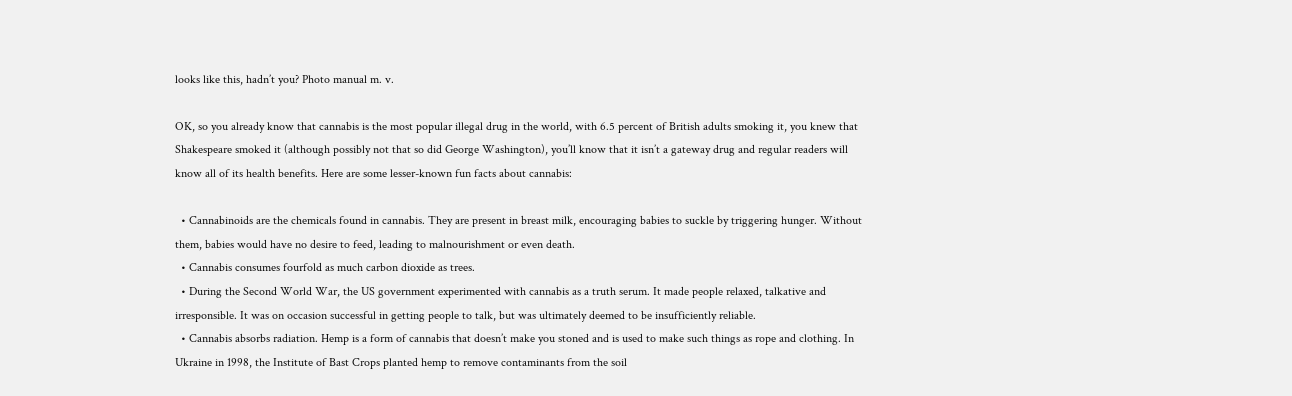looks like this, hadn’t you? Photo manual m. v.

OK, so you already know that cannabis is the most popular illegal drug in the world, with 6.5 percent of British adults smoking it, you knew that Shakespeare smoked it (although possibly not that so did George Washington), you’ll know that it isn’t a gateway drug and regular readers will know all of its health benefits. Here are some lesser-known fun facts about cannabis:

  • Cannabinoids are the chemicals found in cannabis. They are present in breast milk, encouraging babies to suckle by triggering hunger. Without them, babies would have no desire to feed, leading to malnourishment or even death.
  • Cannabis consumes fourfold as much carbon dioxide as trees.
  • During the Second World War, the US government experimented with cannabis as a truth serum. It made people relaxed, talkative and irresponsible. It was on occasion successful in getting people to talk, but was ultimately deemed to be insufficiently reliable.
  • Cannabis absorbs radiation. Hemp is a form of cannabis that doesn’t make you stoned and is used to make such things as rope and clothing. In Ukraine in 1998, the Institute of Bast Crops planted hemp to remove contaminants from the soil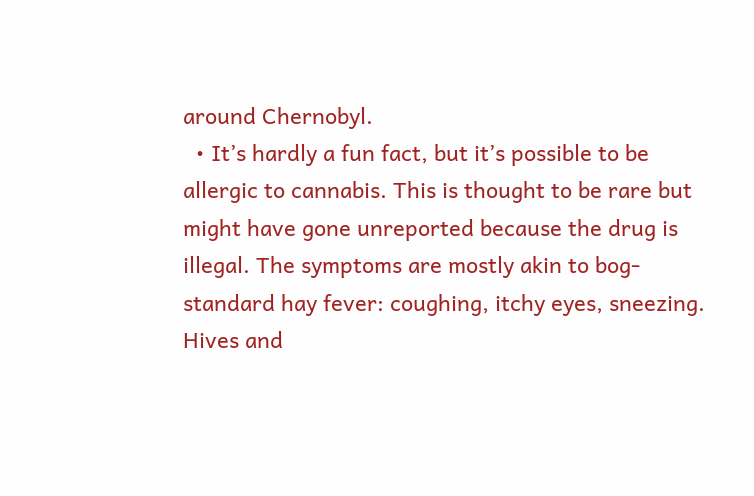around Chernobyl.
  • It’s hardly a fun fact, but it’s possible to be allergic to cannabis. This is thought to be rare but might have gone unreported because the drug is illegal. The symptoms are mostly akin to bog-standard hay fever: coughing, itchy eyes, sneezing. Hives and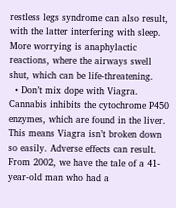restless legs syndrome can also result, with the latter interfering with sleep. More worrying is anaphylactic reactions, where the airways swell shut, which can be life-threatening.
  • Don’t mix dope with Viagra. Cannabis inhibits the cytochrome P450 enzymes, which are found in the liver. This means Viagra isn’t broken down so easily. Adverse effects can result. From 2002, we have the tale of a 41-year-old man who had a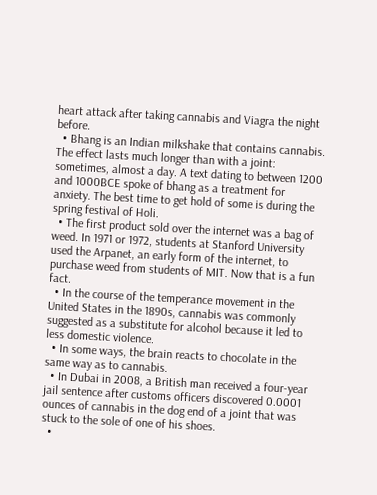heart attack after taking cannabis and Viagra the night before.
  • Bhang is an Indian milkshake that contains cannabis. The effect lasts much longer than with a joint: sometimes, almost a day. A text dating to between 1200 and 1000BCE spoke of bhang as a treatment for anxiety. The best time to get hold of some is during the spring festival of Holi.
  • The first product sold over the internet was a bag of weed. In 1971 or 1972, students at Stanford University used the Arpanet, an early form of the internet, to purchase weed from students of MIT. Now that is a fun fact.
  • In the course of the temperance movement in the United States in the 1890s, cannabis was commonly suggested as a substitute for alcohol because it led to less domestic violence.
  • In some ways, the brain reacts to chocolate in the same way as to cannabis.
  • In Dubai in 2008, a British man received a four-year jail sentence after customs officers discovered 0.0001 ounces of cannabis in the dog end of a joint that was stuck to the sole of one of his shoes.
  •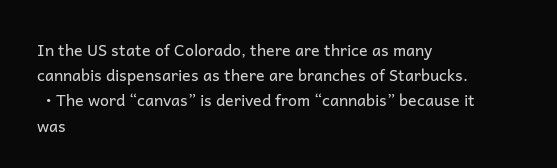In the US state of Colorado, there are thrice as many cannabis dispensaries as there are branches of Starbucks.
  • The word “canvas” is derived from “cannabis” because it was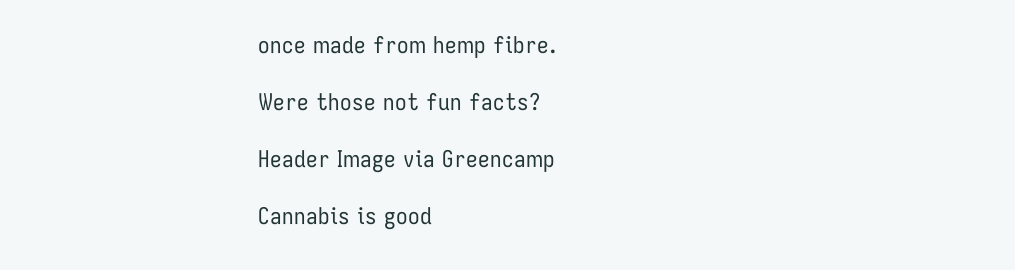once made from hemp fibre.

Were those not fun facts?

Header Image via Greencamp

Cannabis is good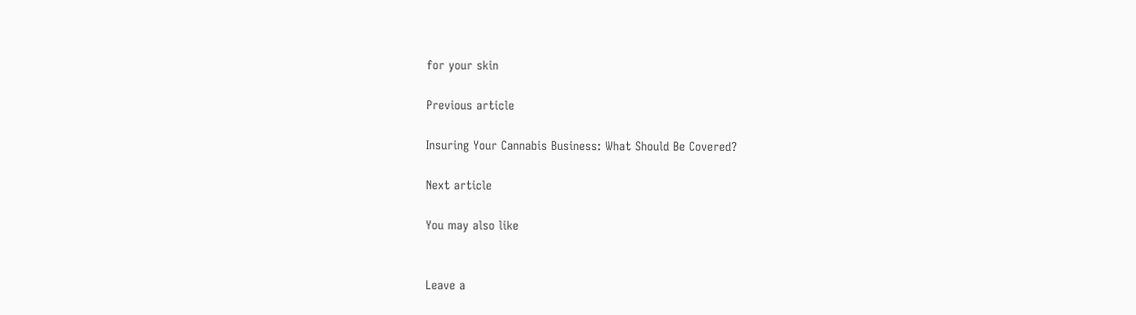for your skin

Previous article

Insuring Your Cannabis Business: What Should Be Covered?

Next article

You may also like


Leave a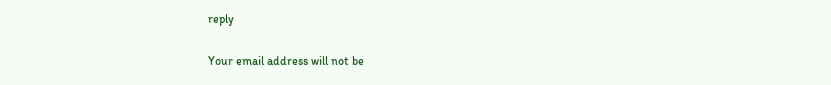reply

Your email address will not be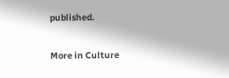published.

More in Culture